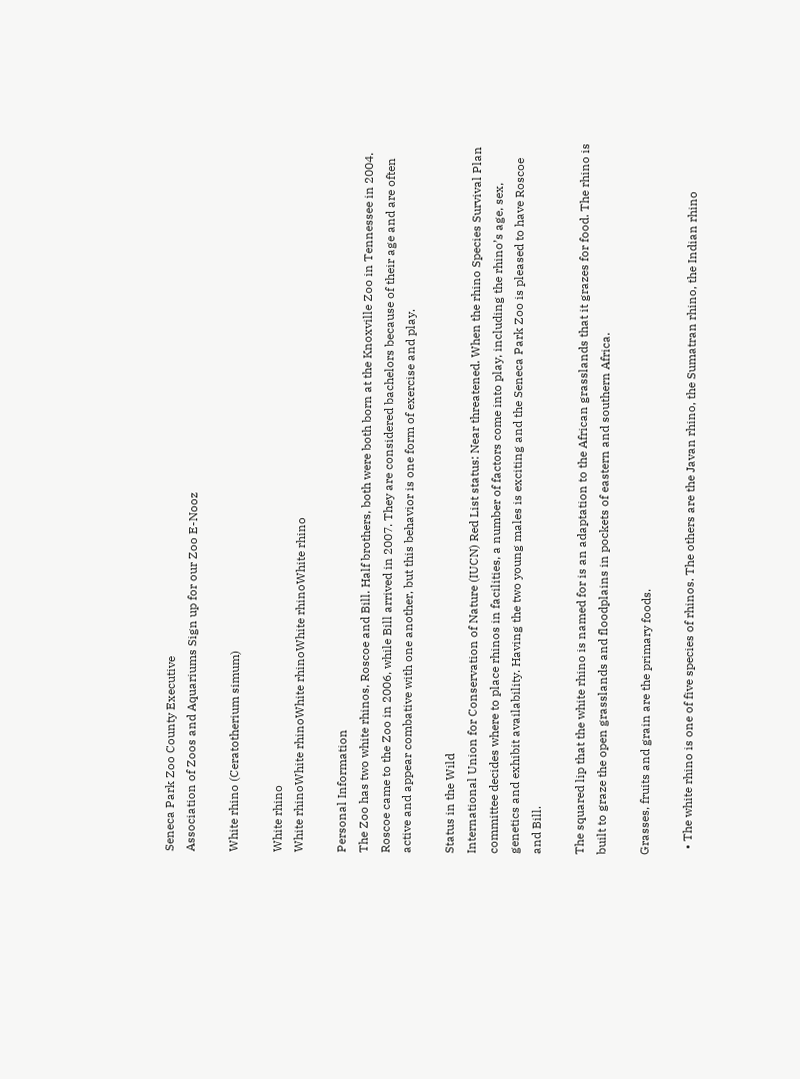Seneca Park Zoo County Executive
Association of Zoos and Aquariums Sign up for our Zoo E-Nooz

White rhino (Ceratotherium simum)

White rhino
White rhinoWhite rhinoWhite rhinoWhite rhinoWhite rhino

Personal Information
The Zoo has two white rhinos, Roscoe and Bill. Half brothers, both were both born at the Knoxville Zoo in Tennessee in 2004. Roscoe came to the Zoo in 2006, while Bill arrived in 2007. They are considered bachelors because of their age and are often active and appear combative with one another, but this behavior is one form of exercise and play.

Status in the Wild
International Union for Conservation of Nature (IUCN) Red List status: Near threatened. When the rhino Species Survival Plan committee decides where to place rhinos in facilities, a number of factors come into play, including the rhino’s age, sex, genetics and exhibit availability. Having the two young males is exciting and the Seneca Park Zoo is pleased to have Roscoe and Bill.

The squared lip that the white rhino is named for is an adaptation to the African grasslands that it grazes for food. The rhino is built to graze the open grasslands and floodplains in pockets of eastern and southern Africa.

Grasses, fruits and grain are the primary foods.

  • The white rhino is one of five species of rhinos. The others are the Javan rhino, the Sumatran rhino, the Indian rhino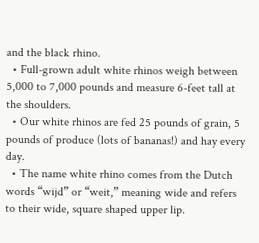and the black rhino.
  • Full-grown adult white rhinos weigh between 5,000 to 7,000 pounds and measure 6-feet tall at the shoulders.
  • Our white rhinos are fed 25 pounds of grain, 5 pounds of produce (lots of bananas!) and hay every day.
  • The name white rhino comes from the Dutch words “wijd” or “weit,” meaning wide and refers to their wide, square shaped upper lip.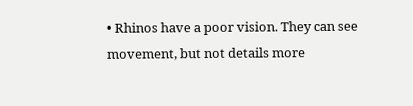• Rhinos have a poor vision. They can see movement, but not details more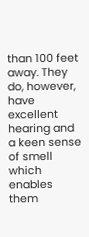than 100 feet away. They do, however, have excellent hearing and a keen sense of smell which enables them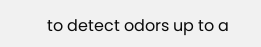to detect odors up to a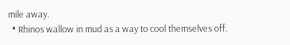mile away.
  • Rhinos wallow in mud as a way to cool themselves off.